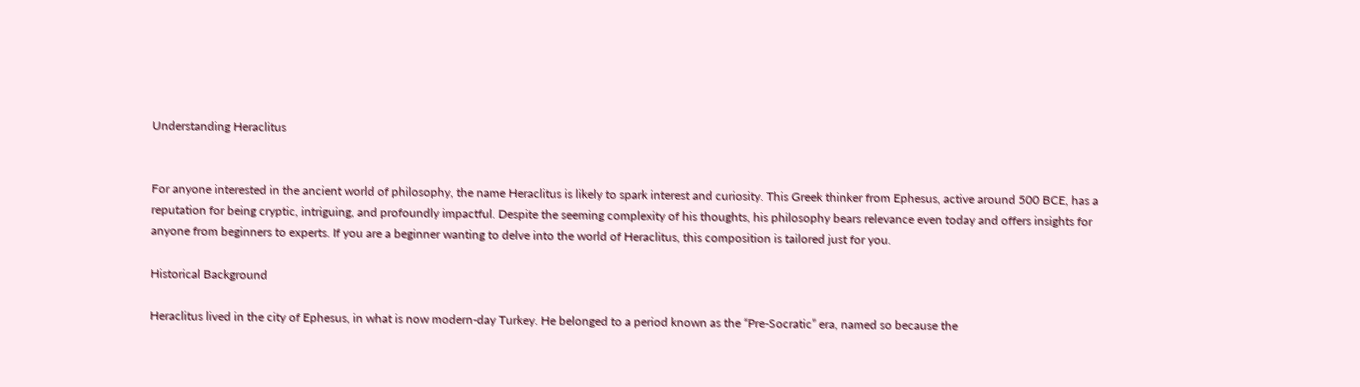Understanding Heraclitus


For anyone interested in the ancient world of philosophy, the name Heraclitus is likely to spark interest and curiosity. This Greek thinker from Ephesus, active around 500 BCE, has a reputation for being cryptic, intriguing, and profoundly impactful. Despite the seeming complexity of his thoughts, his philosophy bears relevance even today and offers insights for anyone from beginners to experts. If you are a beginner wanting to delve into the world of Heraclitus, this composition is tailored just for you.

Historical Background

Heraclitus lived in the city of Ephesus, in what is now modern-day Turkey. He belonged to a period known as the “Pre-Socratic” era, named so because the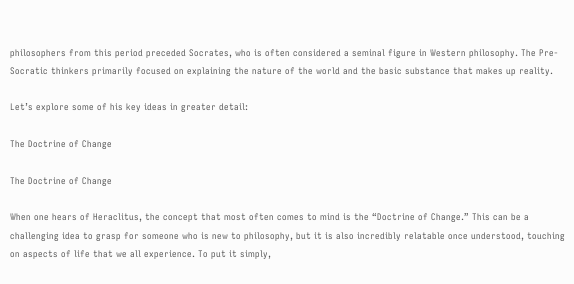philosophers from this period preceded Socrates, who is often considered a seminal figure in Western philosophy. The Pre-Socratic thinkers primarily focused on explaining the nature of the world and the basic substance that makes up reality.

Let’s explore some of his key ideas in greater detail:

The Doctrine of Change

The Doctrine of Change

When one hears of Heraclitus, the concept that most often comes to mind is the “Doctrine of Change.” This can be a challenging idea to grasp for someone who is new to philosophy, but it is also incredibly relatable once understood, touching on aspects of life that we all experience. To put it simply,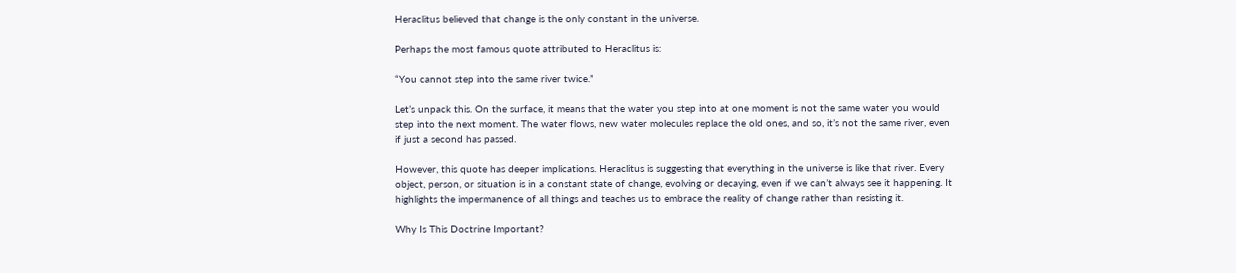Heraclitus believed that change is the only constant in the universe.

Perhaps the most famous quote attributed to Heraclitus is:

“You cannot step into the same river twice.”

Let’s unpack this. On the surface, it means that the water you step into at one moment is not the same water you would step into the next moment. The water flows, new water molecules replace the old ones, and so, it’s not the same river, even if just a second has passed.

However, this quote has deeper implications. Heraclitus is suggesting that everything in the universe is like that river. Every object, person, or situation is in a constant state of change, evolving or decaying, even if we can’t always see it happening. It highlights the impermanence of all things and teaches us to embrace the reality of change rather than resisting it.

Why Is This Doctrine Important?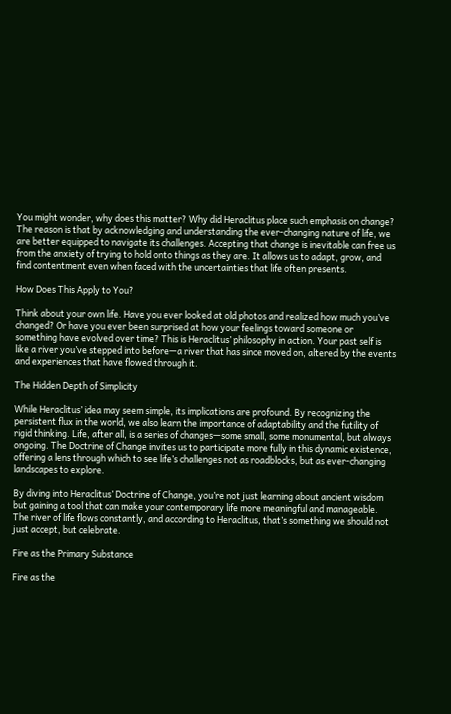You might wonder, why does this matter? Why did Heraclitus place such emphasis on change? The reason is that by acknowledging and understanding the ever-changing nature of life, we are better equipped to navigate its challenges. Accepting that change is inevitable can free us from the anxiety of trying to hold onto things as they are. It allows us to adapt, grow, and find contentment even when faced with the uncertainties that life often presents.

How Does This Apply to You?

Think about your own life. Have you ever looked at old photos and realized how much you’ve changed? Or have you ever been surprised at how your feelings toward someone or something have evolved over time? This is Heraclitus’ philosophy in action. Your past self is like a river you’ve stepped into before—a river that has since moved on, altered by the events and experiences that have flowed through it.

The Hidden Depth of Simplicity

While Heraclitus’ idea may seem simple, its implications are profound. By recognizing the persistent flux in the world, we also learn the importance of adaptability and the futility of rigid thinking. Life, after all, is a series of changes—some small, some monumental, but always ongoing. The Doctrine of Change invites us to participate more fully in this dynamic existence, offering a lens through which to see life’s challenges not as roadblocks, but as ever-changing landscapes to explore.

By diving into Heraclitus’ Doctrine of Change, you’re not just learning about ancient wisdom but gaining a tool that can make your contemporary life more meaningful and manageable. The river of life flows constantly, and according to Heraclitus, that’s something we should not just accept, but celebrate.

Fire as the Primary Substance

Fire as the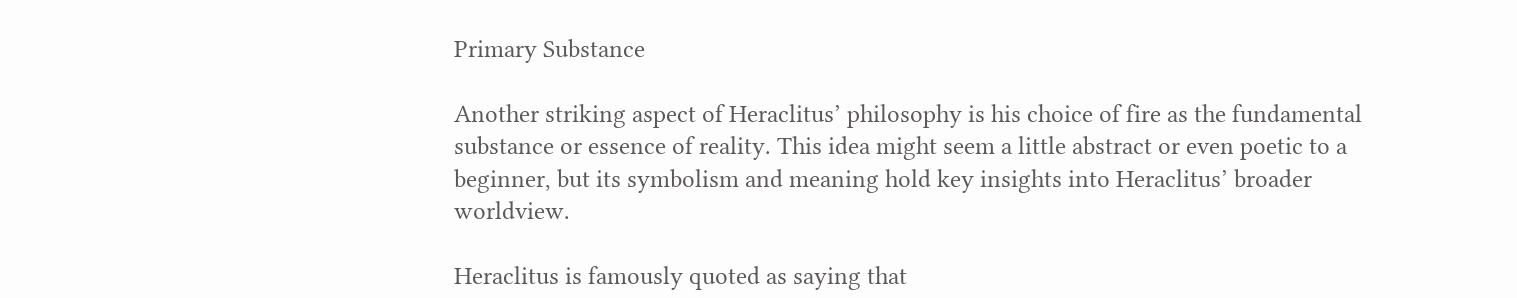Primary Substance

Another striking aspect of Heraclitus’ philosophy is his choice of fire as the fundamental substance or essence of reality. This idea might seem a little abstract or even poetic to a beginner, but its symbolism and meaning hold key insights into Heraclitus’ broader worldview.

Heraclitus is famously quoted as saying that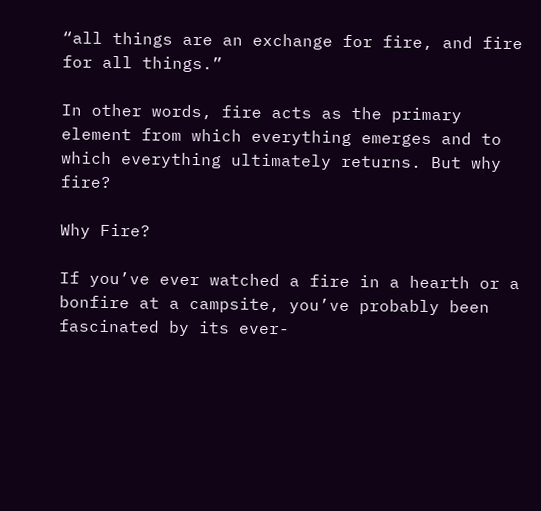“all things are an exchange for fire, and fire for all things.”

In other words, fire acts as the primary element from which everything emerges and to which everything ultimately returns. But why fire?

Why Fire?

If you’ve ever watched a fire in a hearth or a bonfire at a campsite, you’ve probably been fascinated by its ever-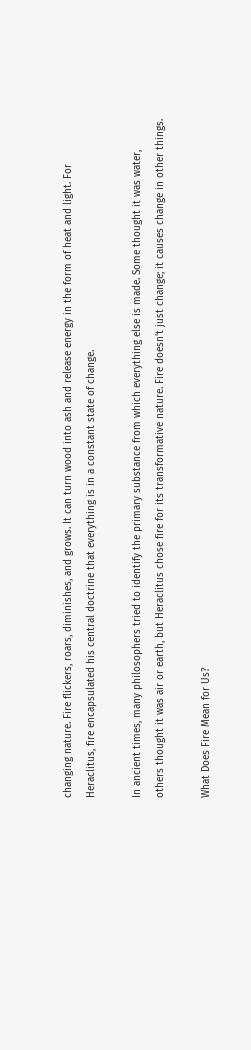changing nature. Fire flickers, roars, diminishes, and grows. It can turn wood into ash and release energy in the form of heat and light. For Heraclitus, fire encapsulated his central doctrine that everything is in a constant state of change.

In ancient times, many philosophers tried to identify the primary substance from which everything else is made. Some thought it was water, others thought it was air or earth, but Heraclitus chose fire for its transformative nature. Fire doesn’t just change; it causes change in other things.

What Does Fire Mean for Us?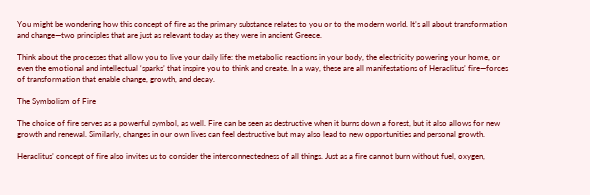You might be wondering how this concept of fire as the primary substance relates to you or to the modern world. It’s all about transformation and change—two principles that are just as relevant today as they were in ancient Greece.

Think about the processes that allow you to live your daily life: the metabolic reactions in your body, the electricity powering your home, or even the emotional and intellectual ‘sparks’ that inspire you to think and create. In a way, these are all manifestations of Heraclitus’ fire—forces of transformation that enable change, growth, and decay.

The Symbolism of Fire

The choice of fire serves as a powerful symbol, as well. Fire can be seen as destructive when it burns down a forest, but it also allows for new growth and renewal. Similarly, changes in our own lives can feel destructive but may also lead to new opportunities and personal growth.

Heraclitus’ concept of fire also invites us to consider the interconnectedness of all things. Just as a fire cannot burn without fuel, oxygen,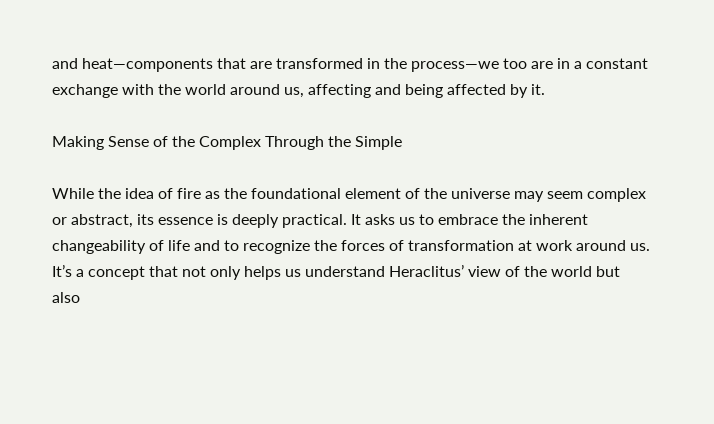and heat—components that are transformed in the process—we too are in a constant exchange with the world around us, affecting and being affected by it.

Making Sense of the Complex Through the Simple

While the idea of fire as the foundational element of the universe may seem complex or abstract, its essence is deeply practical. It asks us to embrace the inherent changeability of life and to recognize the forces of transformation at work around us. It’s a concept that not only helps us understand Heraclitus’ view of the world but also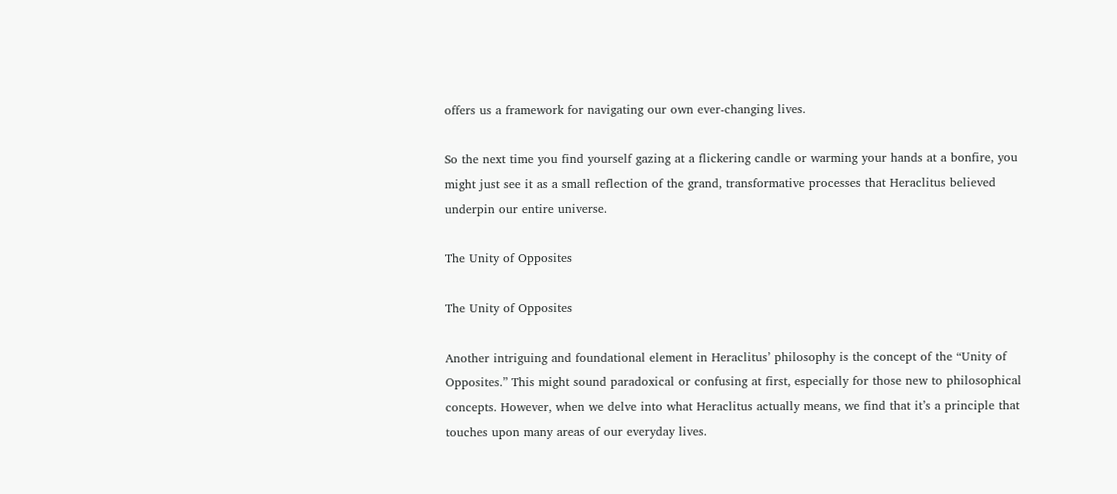offers us a framework for navigating our own ever-changing lives.

So the next time you find yourself gazing at a flickering candle or warming your hands at a bonfire, you might just see it as a small reflection of the grand, transformative processes that Heraclitus believed underpin our entire universe.

The Unity of Opposites

The Unity of Opposites

Another intriguing and foundational element in Heraclitus’ philosophy is the concept of the “Unity of Opposites.” This might sound paradoxical or confusing at first, especially for those new to philosophical concepts. However, when we delve into what Heraclitus actually means, we find that it’s a principle that touches upon many areas of our everyday lives.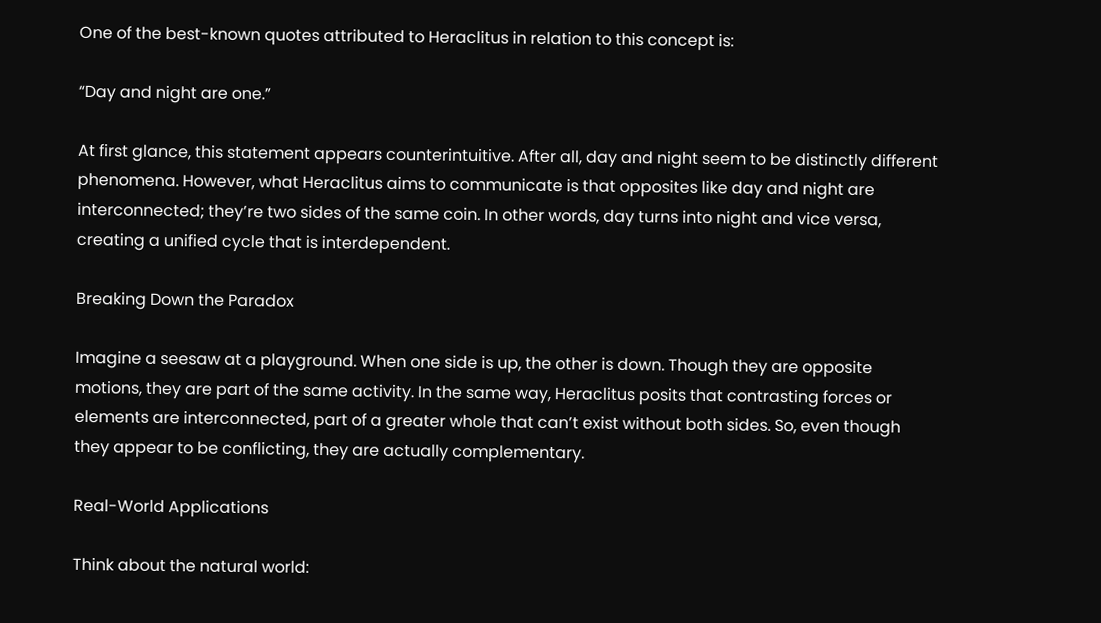One of the best-known quotes attributed to Heraclitus in relation to this concept is:

“Day and night are one.”

At first glance, this statement appears counterintuitive. After all, day and night seem to be distinctly different phenomena. However, what Heraclitus aims to communicate is that opposites like day and night are interconnected; they’re two sides of the same coin. In other words, day turns into night and vice versa, creating a unified cycle that is interdependent.

Breaking Down the Paradox

Imagine a seesaw at a playground. When one side is up, the other is down. Though they are opposite motions, they are part of the same activity. In the same way, Heraclitus posits that contrasting forces or elements are interconnected, part of a greater whole that can’t exist without both sides. So, even though they appear to be conflicting, they are actually complementary.

Real-World Applications

Think about the natural world: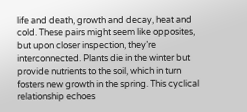life and death, growth and decay, heat and cold. These pairs might seem like opposites, but upon closer inspection, they’re interconnected. Plants die in the winter but provide nutrients to the soil, which in turn fosters new growth in the spring. This cyclical relationship echoes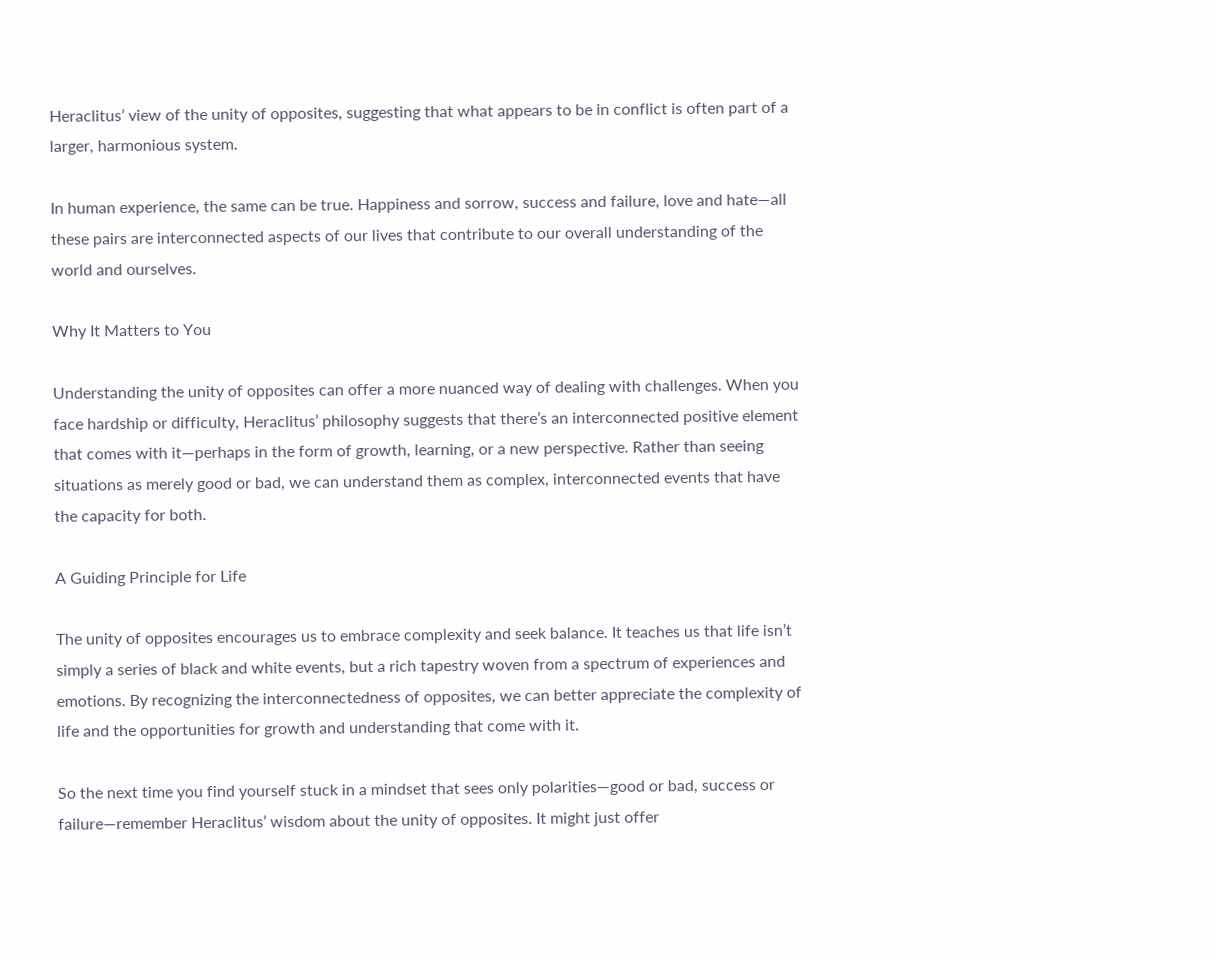Heraclitus’ view of the unity of opposites, suggesting that what appears to be in conflict is often part of a larger, harmonious system.

In human experience, the same can be true. Happiness and sorrow, success and failure, love and hate—all these pairs are interconnected aspects of our lives that contribute to our overall understanding of the world and ourselves.

Why It Matters to You

Understanding the unity of opposites can offer a more nuanced way of dealing with challenges. When you face hardship or difficulty, Heraclitus’ philosophy suggests that there’s an interconnected positive element that comes with it—perhaps in the form of growth, learning, or a new perspective. Rather than seeing situations as merely good or bad, we can understand them as complex, interconnected events that have the capacity for both.

A Guiding Principle for Life

The unity of opposites encourages us to embrace complexity and seek balance. It teaches us that life isn’t simply a series of black and white events, but a rich tapestry woven from a spectrum of experiences and emotions. By recognizing the interconnectedness of opposites, we can better appreciate the complexity of life and the opportunities for growth and understanding that come with it.

So the next time you find yourself stuck in a mindset that sees only polarities—good or bad, success or failure—remember Heraclitus’ wisdom about the unity of opposites. It might just offer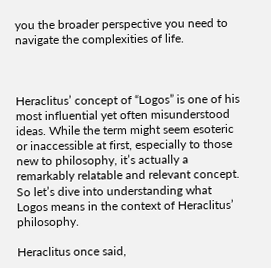you the broader perspective you need to navigate the complexities of life.



Heraclitus’ concept of “Logos” is one of his most influential yet often misunderstood ideas. While the term might seem esoteric or inaccessible at first, especially to those new to philosophy, it’s actually a remarkably relatable and relevant concept. So let’s dive into understanding what Logos means in the context of Heraclitus’ philosophy.

Heraclitus once said,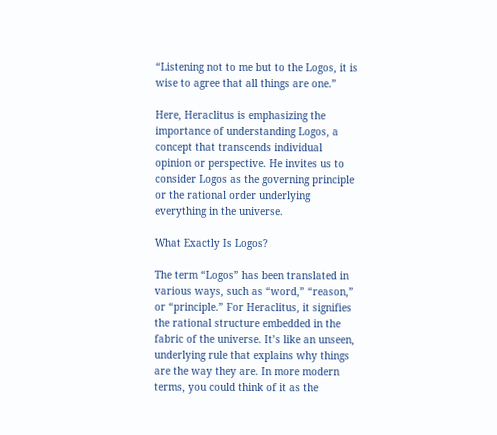“Listening not to me but to the Logos, it is wise to agree that all things are one.”

Here, Heraclitus is emphasizing the importance of understanding Logos, a concept that transcends individual opinion or perspective. He invites us to consider Logos as the governing principle or the rational order underlying everything in the universe.

What Exactly Is Logos?

The term “Logos” has been translated in various ways, such as “word,” “reason,” or “principle.” For Heraclitus, it signifies the rational structure embedded in the fabric of the universe. It’s like an unseen, underlying rule that explains why things are the way they are. In more modern terms, you could think of it as the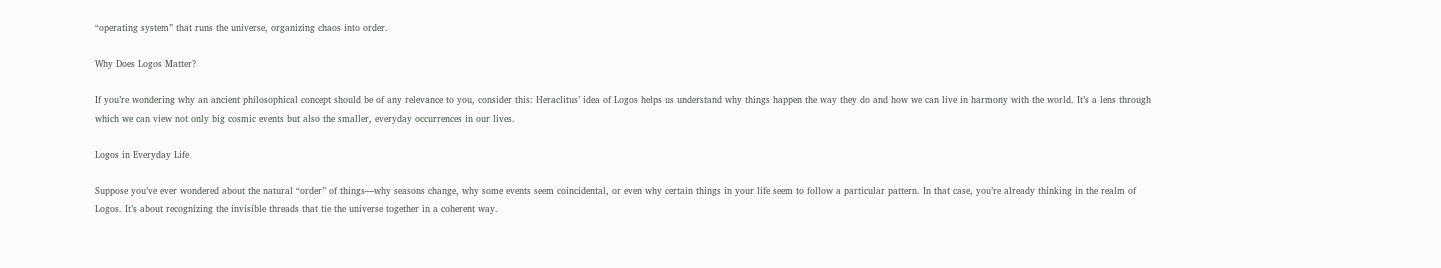“operating system” that runs the universe, organizing chaos into order.

Why Does Logos Matter?

If you’re wondering why an ancient philosophical concept should be of any relevance to you, consider this: Heraclitus’ idea of Logos helps us understand why things happen the way they do and how we can live in harmony with the world. It’s a lens through which we can view not only big cosmic events but also the smaller, everyday occurrences in our lives.

Logos in Everyday Life

Suppose you’ve ever wondered about the natural “order” of things—why seasons change, why some events seem coincidental, or even why certain things in your life seem to follow a particular pattern. In that case, you’re already thinking in the realm of Logos. It’s about recognizing the invisible threads that tie the universe together in a coherent way.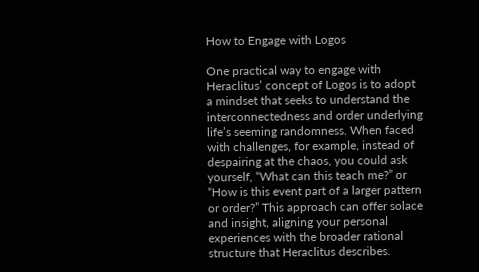How to Engage with Logos

One practical way to engage with Heraclitus’ concept of Logos is to adopt a mindset that seeks to understand the interconnectedness and order underlying life’s seeming randomness. When faced with challenges, for example, instead of despairing at the chaos, you could ask yourself, “What can this teach me?” or “How is this event part of a larger pattern or order?” This approach can offer solace and insight, aligning your personal experiences with the broader rational structure that Heraclitus describes.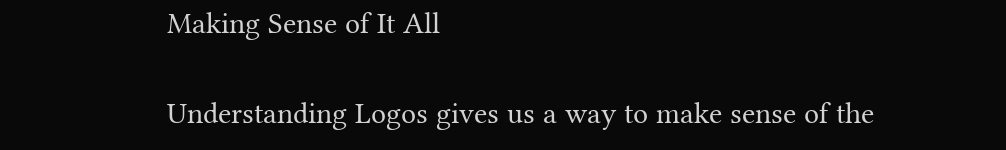Making Sense of It All

Understanding Logos gives us a way to make sense of the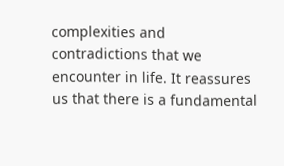complexities and contradictions that we encounter in life. It reassures us that there is a fundamental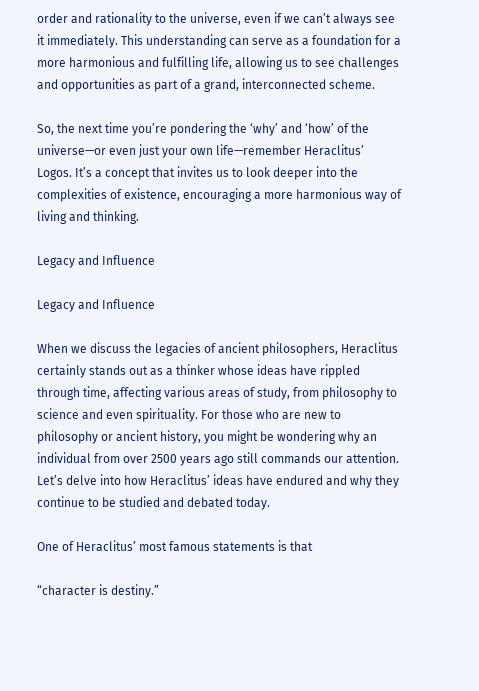order and rationality to the universe, even if we can’t always see it immediately. This understanding can serve as a foundation for a more harmonious and fulfilling life, allowing us to see challenges and opportunities as part of a grand, interconnected scheme.

So, the next time you’re pondering the ‘why’ and ‘how’ of the universe—or even just your own life—remember Heraclitus’ Logos. It’s a concept that invites us to look deeper into the complexities of existence, encouraging a more harmonious way of living and thinking.

Legacy and Influence

Legacy and Influence

When we discuss the legacies of ancient philosophers, Heraclitus certainly stands out as a thinker whose ideas have rippled through time, affecting various areas of study, from philosophy to science and even spirituality. For those who are new to philosophy or ancient history, you might be wondering why an individual from over 2500 years ago still commands our attention. Let’s delve into how Heraclitus’ ideas have endured and why they continue to be studied and debated today.

One of Heraclitus’ most famous statements is that

“character is destiny.”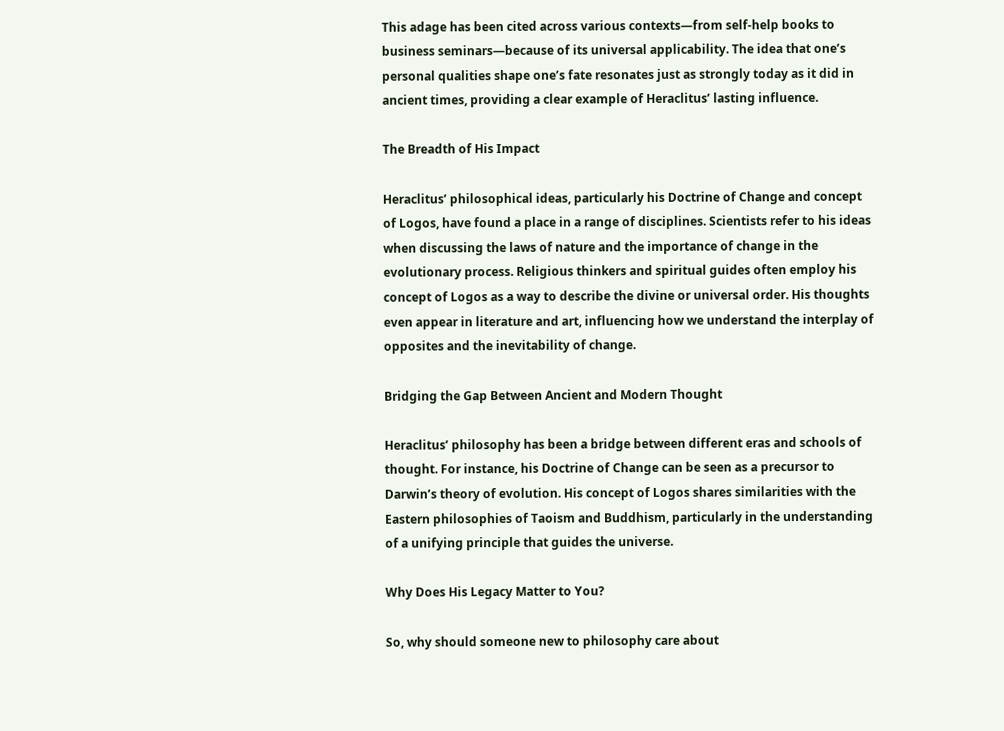This adage has been cited across various contexts—from self-help books to business seminars—because of its universal applicability. The idea that one’s personal qualities shape one’s fate resonates just as strongly today as it did in ancient times, providing a clear example of Heraclitus’ lasting influence.

The Breadth of His Impact

Heraclitus’ philosophical ideas, particularly his Doctrine of Change and concept of Logos, have found a place in a range of disciplines. Scientists refer to his ideas when discussing the laws of nature and the importance of change in the evolutionary process. Religious thinkers and spiritual guides often employ his concept of Logos as a way to describe the divine or universal order. His thoughts even appear in literature and art, influencing how we understand the interplay of opposites and the inevitability of change.

Bridging the Gap Between Ancient and Modern Thought

Heraclitus’ philosophy has been a bridge between different eras and schools of thought. For instance, his Doctrine of Change can be seen as a precursor to Darwin’s theory of evolution. His concept of Logos shares similarities with the Eastern philosophies of Taoism and Buddhism, particularly in the understanding of a unifying principle that guides the universe.

Why Does His Legacy Matter to You?

So, why should someone new to philosophy care about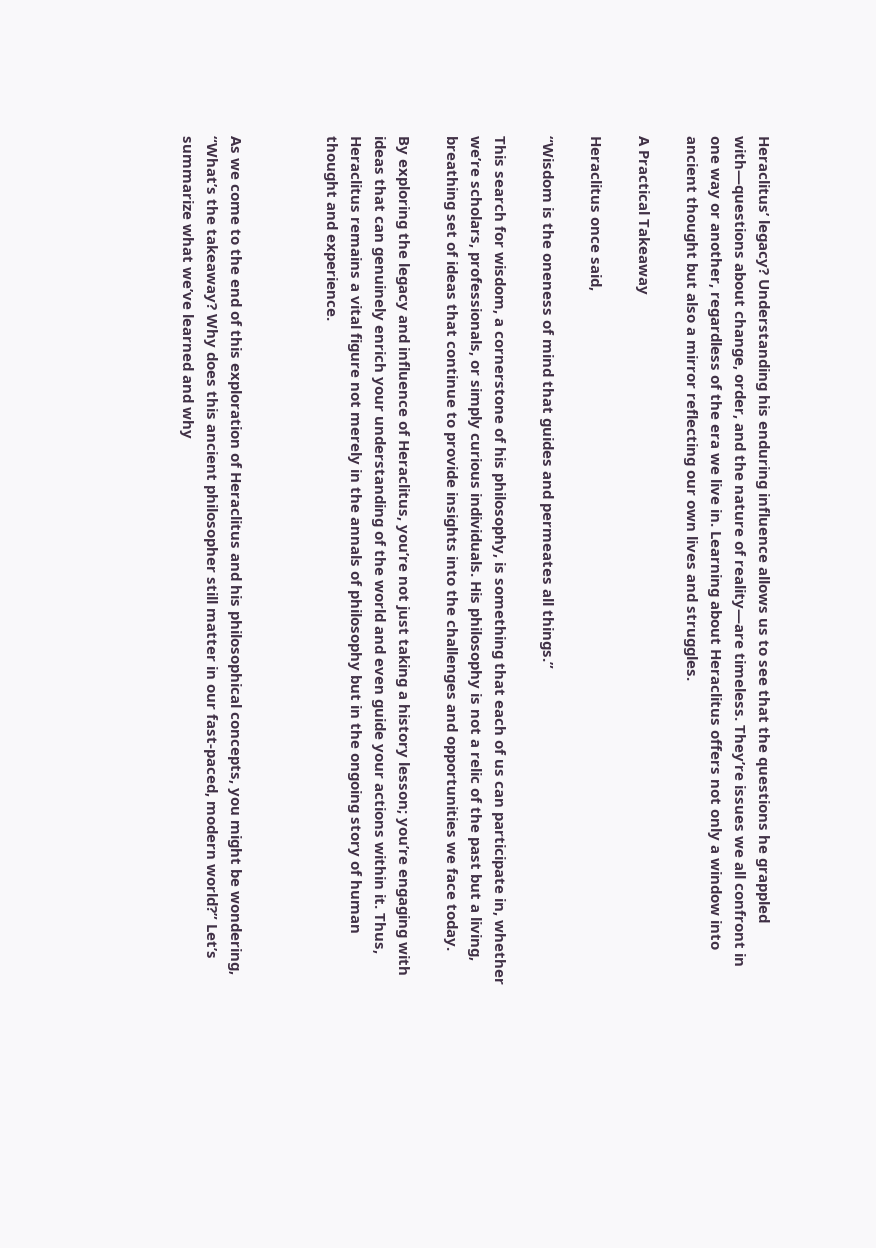Heraclitus’ legacy? Understanding his enduring influence allows us to see that the questions he grappled with—questions about change, order, and the nature of reality—are timeless. They’re issues we all confront in one way or another, regardless of the era we live in. Learning about Heraclitus offers not only a window into ancient thought but also a mirror reflecting our own lives and struggles.

A Practical Takeaway

Heraclitus once said,

“Wisdom is the oneness of mind that guides and permeates all things.”

This search for wisdom, a cornerstone of his philosophy, is something that each of us can participate in, whether we’re scholars, professionals, or simply curious individuals. His philosophy is not a relic of the past but a living, breathing set of ideas that continue to provide insights into the challenges and opportunities we face today.

By exploring the legacy and influence of Heraclitus, you’re not just taking a history lesson; you’re engaging with ideas that can genuinely enrich your understanding of the world and even guide your actions within it. Thus, Heraclitus remains a vital figure not merely in the annals of philosophy but in the ongoing story of human thought and experience.



As we come to the end of this exploration of Heraclitus and his philosophical concepts, you might be wondering, “What’s the takeaway? Why does this ancient philosopher still matter in our fast-paced, modern world?” Let’s summarize what we’ve learned and why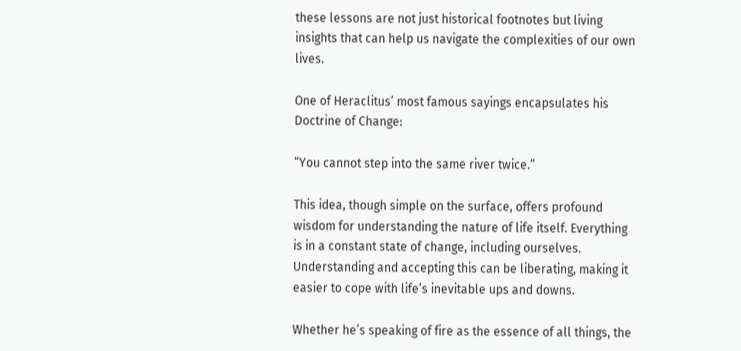these lessons are not just historical footnotes but living insights that can help us navigate the complexities of our own lives.

One of Heraclitus’ most famous sayings encapsulates his Doctrine of Change:

“You cannot step into the same river twice.”

This idea, though simple on the surface, offers profound wisdom for understanding the nature of life itself. Everything is in a constant state of change, including ourselves. Understanding and accepting this can be liberating, making it easier to cope with life’s inevitable ups and downs.

Whether he’s speaking of fire as the essence of all things, the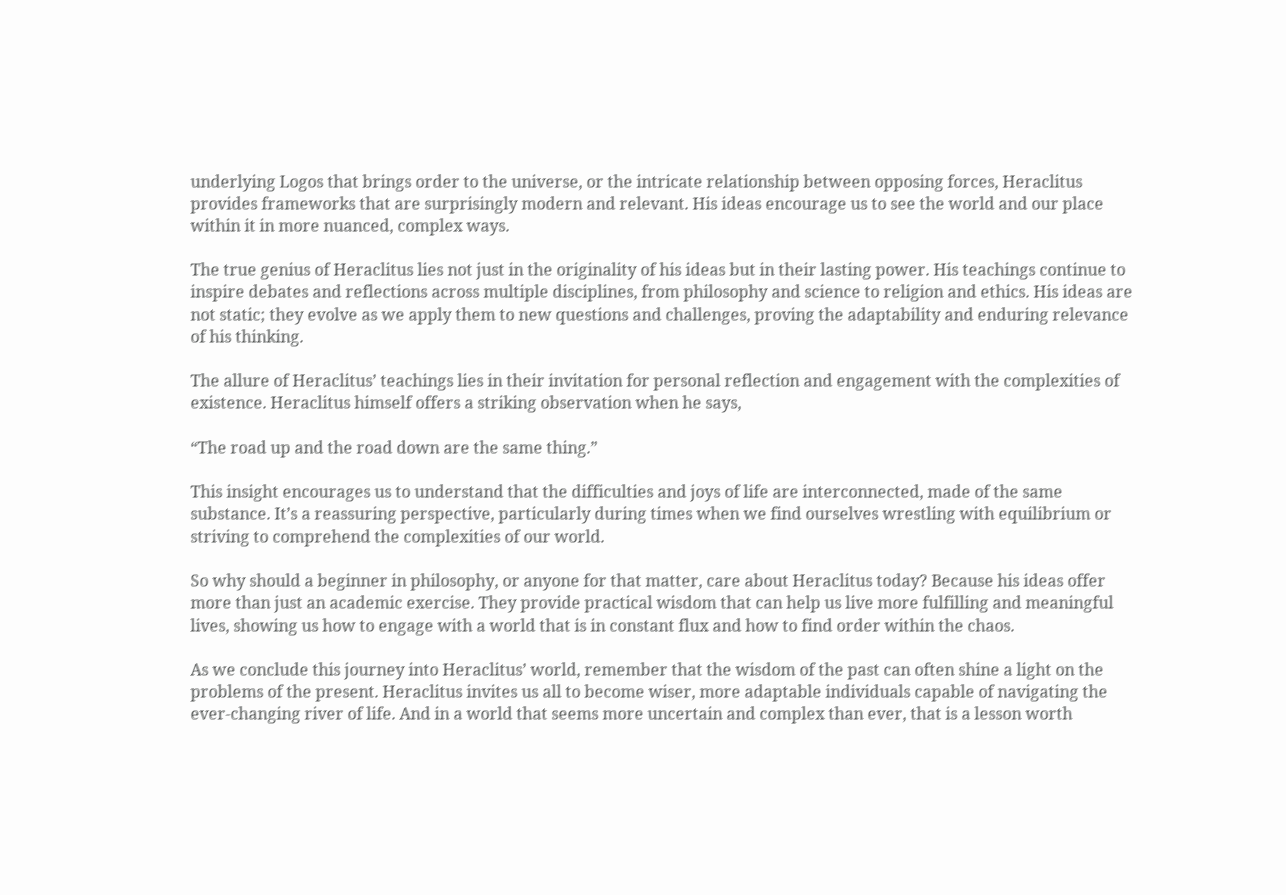underlying Logos that brings order to the universe, or the intricate relationship between opposing forces, Heraclitus provides frameworks that are surprisingly modern and relevant. His ideas encourage us to see the world and our place within it in more nuanced, complex ways.

The true genius of Heraclitus lies not just in the originality of his ideas but in their lasting power. His teachings continue to inspire debates and reflections across multiple disciplines, from philosophy and science to religion and ethics. His ideas are not static; they evolve as we apply them to new questions and challenges, proving the adaptability and enduring relevance of his thinking.

The allure of Heraclitus’ teachings lies in their invitation for personal reflection and engagement with the complexities of existence. Heraclitus himself offers a striking observation when he says,

“The road up and the road down are the same thing.”

This insight encourages us to understand that the difficulties and joys of life are interconnected, made of the same substance. It’s a reassuring perspective, particularly during times when we find ourselves wrestling with equilibrium or striving to comprehend the complexities of our world.

So why should a beginner in philosophy, or anyone for that matter, care about Heraclitus today? Because his ideas offer more than just an academic exercise. They provide practical wisdom that can help us live more fulfilling and meaningful lives, showing us how to engage with a world that is in constant flux and how to find order within the chaos.

As we conclude this journey into Heraclitus’ world, remember that the wisdom of the past can often shine a light on the problems of the present. Heraclitus invites us all to become wiser, more adaptable individuals capable of navigating the ever-changing river of life. And in a world that seems more uncertain and complex than ever, that is a lesson worth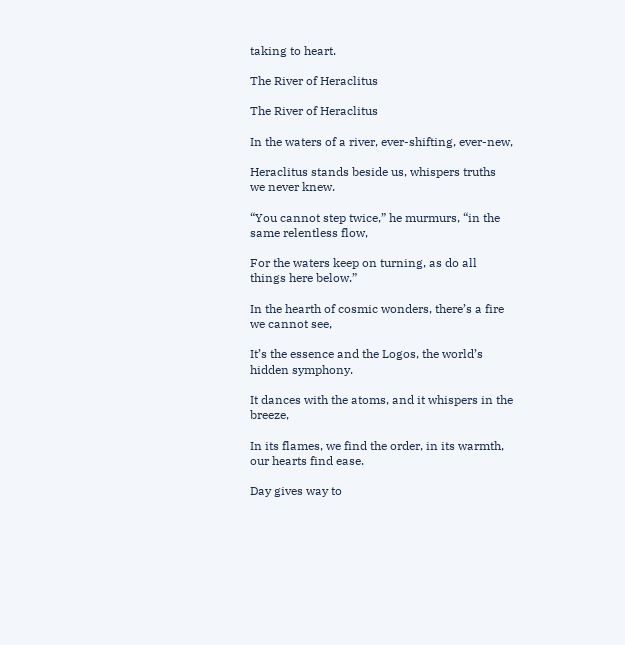taking to heart.

The River of Heraclitus

The River of Heraclitus

In the waters of a river, ever-shifting, ever-new,

Heraclitus stands beside us, whispers truths we never knew.

“You cannot step twice,” he murmurs, “in the same relentless flow,

For the waters keep on turning, as do all things here below.”

In the hearth of cosmic wonders, there’s a fire we cannot see,

It’s the essence and the Logos, the world’s hidden symphony.

It dances with the atoms, and it whispers in the breeze,

In its flames, we find the order, in its warmth, our hearts find ease.

Day gives way to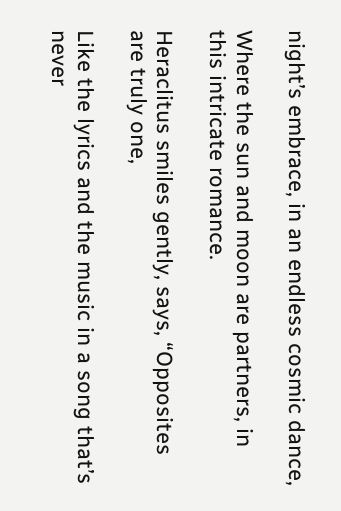night’s embrace, in an endless cosmic dance,

Where the sun and moon are partners, in this intricate romance.

Heraclitus smiles gently, says, “Opposites are truly one,

Like the lyrics and the music in a song that’s never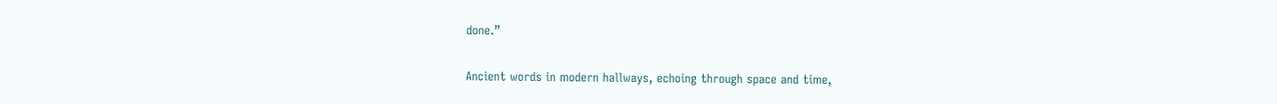done.”

Ancient words in modern hallways, echoing through space and time,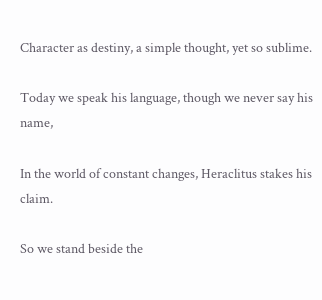Character as destiny, a simple thought, yet so sublime.

Today we speak his language, though we never say his name,

In the world of constant changes, Heraclitus stakes his claim.

So we stand beside the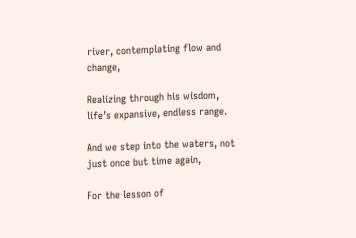river, contemplating flow and change,

Realizing through his wisdom, life’s expansive, endless range.

And we step into the waters, not just once but time again,

For the lesson of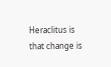Heraclitus is that change is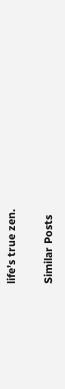life’s true zen.

Similar Posts